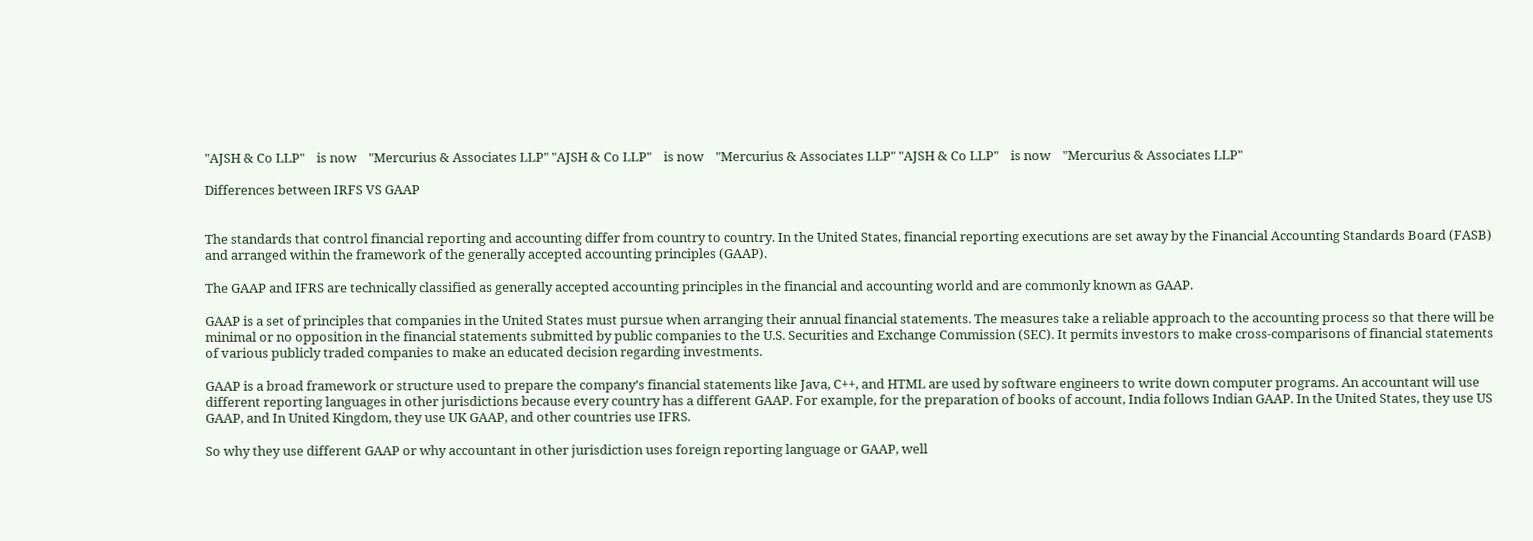"AJSH & Co LLP"    is now    "Mercurius & Associates LLP" "AJSH & Co LLP"    is now    "Mercurius & Associates LLP" "AJSH & Co LLP"    is now    "Mercurius & Associates LLP"

Differences between IRFS VS GAAP


The standards that control financial reporting and accounting differ from country to country. In the United States, financial reporting executions are set away by the Financial Accounting Standards Board (FASB) and arranged within the framework of the generally accepted accounting principles (GAAP).

The GAAP and IFRS are technically classified as generally accepted accounting principles in the financial and accounting world and are commonly known as GAAP.

GAAP is a set of principles that companies in the United States must pursue when arranging their annual financial statements. The measures take a reliable approach to the accounting process so that there will be minimal or no opposition in the financial statements submitted by public companies to the U.S. Securities and Exchange Commission (SEC). It permits investors to make cross-comparisons of financial statements of various publicly traded companies to make an educated decision regarding investments.

GAAP is a broad framework or structure used to prepare the company’s financial statements like Java, C++, and HTML are used by software engineers to write down computer programs. An accountant will use different reporting languages in other jurisdictions because every country has a different GAAP. For example, for the preparation of books of account, India follows Indian GAAP. In the United States, they use US GAAP, and In United Kingdom, they use UK GAAP, and other countries use IFRS.

So why they use different GAAP or why accountant in other jurisdiction uses foreign reporting language or GAAP, well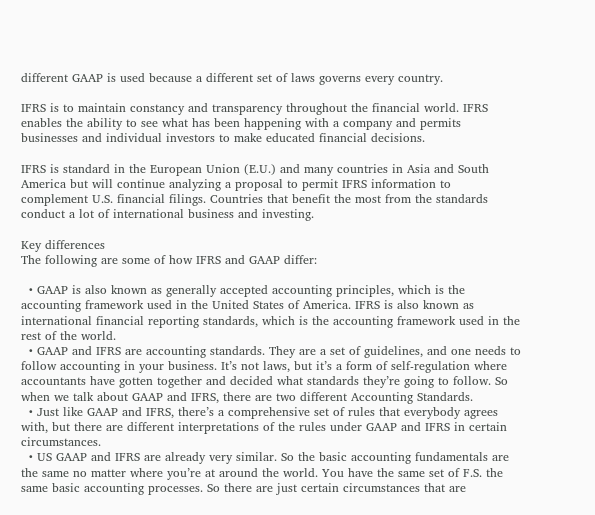different GAAP is used because a different set of laws governs every country.

IFRS is to maintain constancy and transparency throughout the financial world. IFRS enables the ability to see what has been happening with a company and permits businesses and individual investors to make educated financial decisions.

IFRS is standard in the European Union (E.U.) and many countries in Asia and South America but will continue analyzing a proposal to permit IFRS information to complement U.S. financial filings. Countries that benefit the most from the standards conduct a lot of international business and investing.

Key differences
The following are some of how IFRS and GAAP differ:

  • GAAP is also known as generally accepted accounting principles, which is the accounting framework used in the United States of America. IFRS is also known as international financial reporting standards, which is the accounting framework used in the rest of the world.
  • GAAP and IFRS are accounting standards. They are a set of guidelines, and one needs to follow accounting in your business. It’s not laws, but it’s a form of self-regulation where accountants have gotten together and decided what standards they’re going to follow. So when we talk about GAAP and IFRS, there are two different Accounting Standards.
  • Just like GAAP and IFRS, there’s a comprehensive set of rules that everybody agrees with, but there are different interpretations of the rules under GAAP and IFRS in certain circumstances.
  • US GAAP and IFRS are already very similar. So the basic accounting fundamentals are the same no matter where you’re at around the world. You have the same set of F.S. the same basic accounting processes. So there are just certain circumstances that are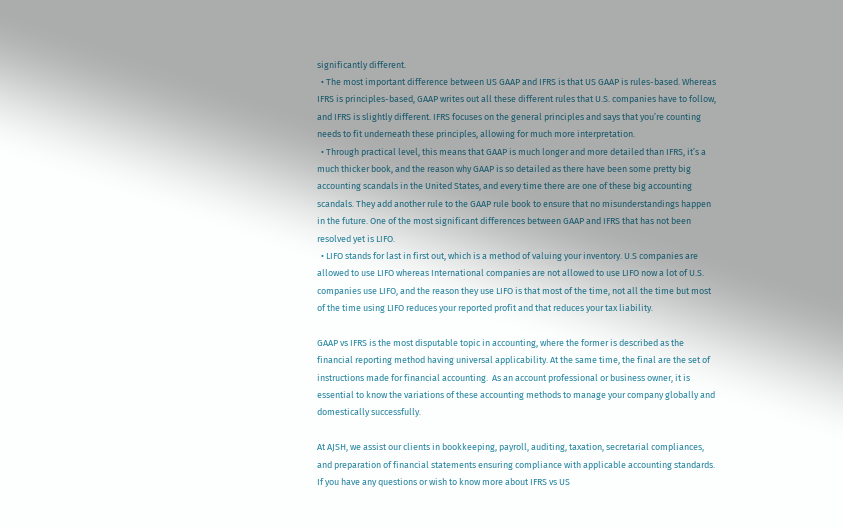significantly different.
  • The most important difference between US GAAP and IFRS is that US GAAP is rules-based. Whereas IFRS is principles-based, GAAP writes out all these different rules that U.S. companies have to follow, and IFRS is slightly different. IFRS focuses on the general principles and says that you’re counting needs to fit underneath these principles, allowing for much more interpretation.
  • Through practical level, this means that GAAP is much longer and more detailed than IFRS, it’s a much thicker book, and the reason why GAAP is so detailed as there have been some pretty big accounting scandals in the United States, and every time there are one of these big accounting scandals. They add another rule to the GAAP rule book to ensure that no misunderstandings happen in the future. One of the most significant differences between GAAP and IFRS that has not been resolved yet is LIFO.
  • LIFO stands for last in first out, which is a method of valuing your inventory. U.S companies are allowed to use LIFO whereas International companies are not allowed to use LIFO now a lot of U.S. companies use LIFO, and the reason they use LIFO is that most of the time, not all the time but most of the time using LIFO reduces your reported profit and that reduces your tax liability.

GAAP vs IFRS is the most disputable topic in accounting, where the former is described as the financial reporting method having universal applicability. At the same time, the final are the set of instructions made for financial accounting.  As an account professional or business owner, it is essential to know the variations of these accounting methods to manage your company globally and domestically successfully.

At AJSH, we assist our clients in bookkeeping, payroll, auditing, taxation, secretarial compliances, and preparation of financial statements ensuring compliance with applicable accounting standards. If you have any questions or wish to know more about IFRS vs US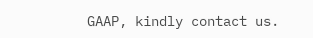GAAP, kindly contact us.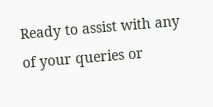Ready to assist with any of your queries or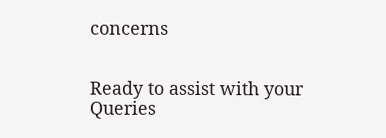concerns


Ready to assist with your Queries